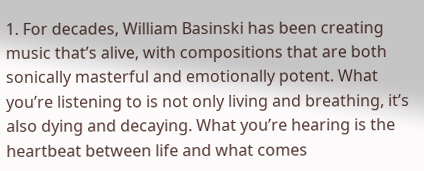1. For decades, William Basinski has been creating music that’s alive, with compositions that are both sonically masterful and emotionally potent. What you’re listening to is not only living and breathing, it’s also dying and decaying. What you’re hearing is the heartbeat between life and what comes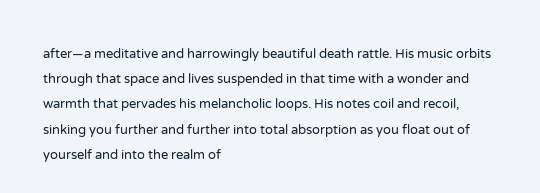after—a meditative and harrowingly beautiful death rattle. His music orbits through that space and lives suspended in that time with a wonder and warmth that pervades his melancholic loops. His notes coil and recoil, sinking you further and further into total absorption as you float out of yourself and into the realm of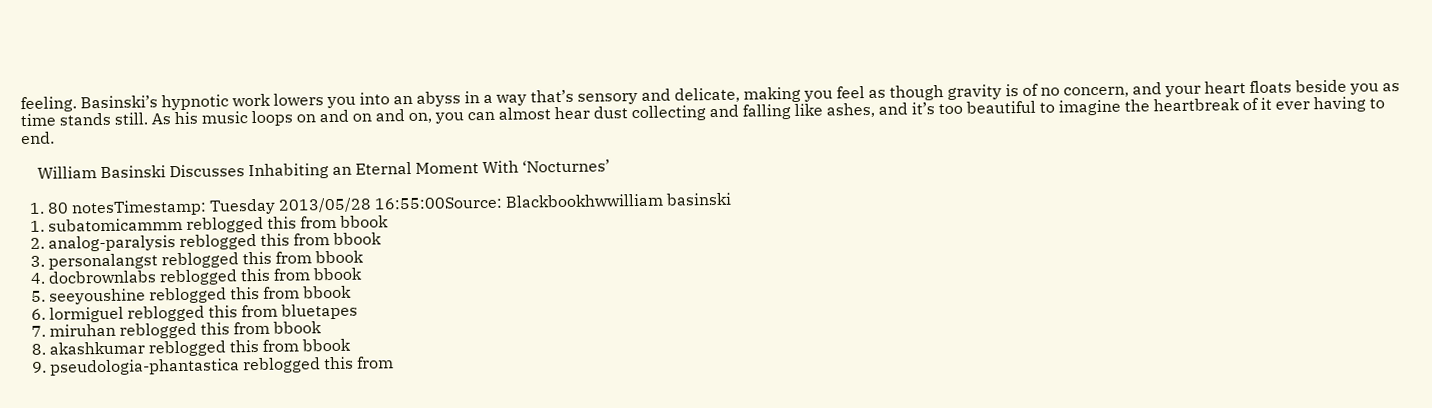feeling. Basinski’s hypnotic work lowers you into an abyss in a way that’s sensory and delicate, making you feel as though gravity is of no concern, and your heart floats beside you as time stands still. As his music loops on and on and on, you can almost hear dust collecting and falling like ashes, and it’s too beautiful to imagine the heartbreak of it ever having to end.

    William Basinski Discusses Inhabiting an Eternal Moment With ‘Nocturnes’

  1. 80 notesTimestamp: Tuesday 2013/05/28 16:55:00Source: Blackbookhwwilliam basinski
  1. subatomicammm reblogged this from bbook
  2. analog-paralysis reblogged this from bbook
  3. personalangst reblogged this from bbook
  4. docbrownlabs reblogged this from bbook
  5. seeyoushine reblogged this from bbook
  6. lormiguel reblogged this from bluetapes
  7. miruhan reblogged this from bbook
  8. akashkumar reblogged this from bbook
  9. pseudologia-phantastica reblogged this from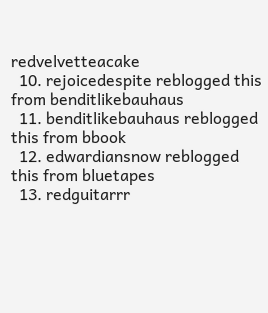redvelvetteacake
  10. rejoicedespite reblogged this from benditlikebauhaus
  11. benditlikebauhaus reblogged this from bbook
  12. edwardiansnow reblogged this from bluetapes
  13. redguitarrr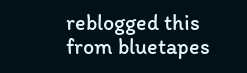reblogged this from bluetapes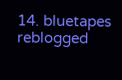14. bluetapes reblogged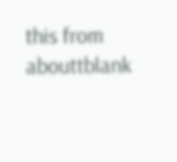this from abouttblank